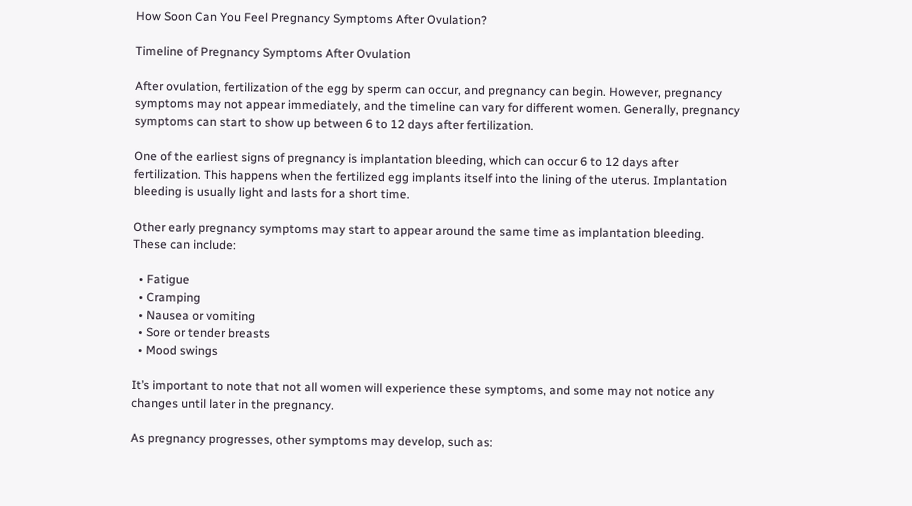How Soon Can You Feel Pregnancy Symptoms After Ovulation?

Timeline of Pregnancy Symptoms After Ovulation

After ovulation, fertilization of the egg by sperm can occur, and pregnancy can begin. However, pregnancy symptoms may not appear immediately, and the timeline can vary for different women. Generally, pregnancy symptoms can start to show up between 6 to 12 days after fertilization.

One of the earliest signs of pregnancy is implantation bleeding, which can occur 6 to 12 days after fertilization. This happens when the fertilized egg implants itself into the lining of the uterus. Implantation bleeding is usually light and lasts for a short time.

Other early pregnancy symptoms may start to appear around the same time as implantation bleeding. These can include:

  • Fatigue
  • Cramping
  • Nausea or vomiting
  • Sore or tender breasts
  • Mood swings

It’s important to note that not all women will experience these symptoms, and some may not notice any changes until later in the pregnancy.

As pregnancy progresses, other symptoms may develop, such as: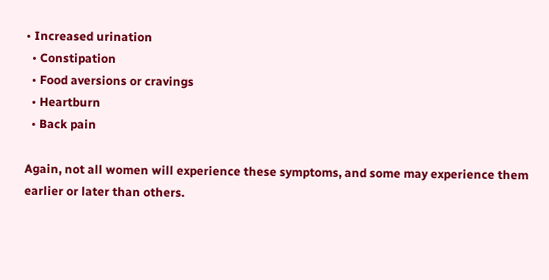• Increased urination
  • Constipation
  • Food aversions or cravings
  • Heartburn
  • Back pain

Again, not all women will experience these symptoms, and some may experience them earlier or later than others.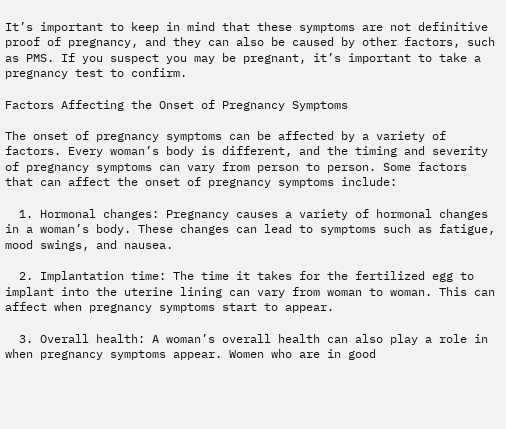It’s important to keep in mind that these symptoms are not definitive proof of pregnancy, and they can also be caused by other factors, such as PMS. If you suspect you may be pregnant, it’s important to take a pregnancy test to confirm.

Factors Affecting the Onset of Pregnancy Symptoms

The onset of pregnancy symptoms can be affected by a variety of factors. Every woman’s body is different, and the timing and severity of pregnancy symptoms can vary from person to person. Some factors that can affect the onset of pregnancy symptoms include:

  1. Hormonal changes: Pregnancy causes a variety of hormonal changes in a woman’s body. These changes can lead to symptoms such as fatigue, mood swings, and nausea.

  2. Implantation time: The time it takes for the fertilized egg to implant into the uterine lining can vary from woman to woman. This can affect when pregnancy symptoms start to appear.

  3. Overall health: A woman’s overall health can also play a role in when pregnancy symptoms appear. Women who are in good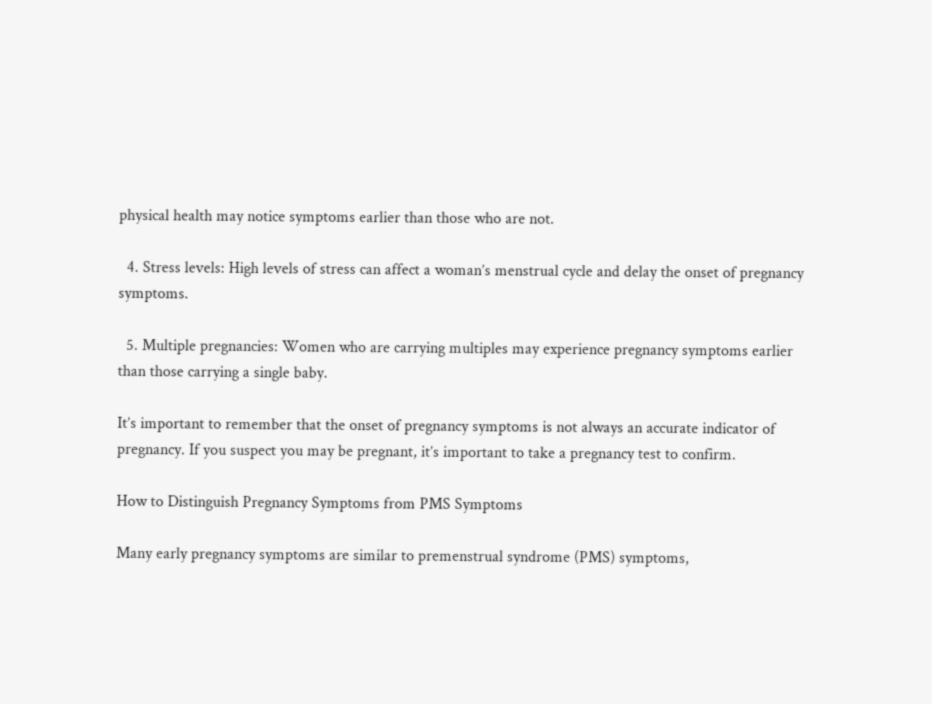physical health may notice symptoms earlier than those who are not.

  4. Stress levels: High levels of stress can affect a woman’s menstrual cycle and delay the onset of pregnancy symptoms.

  5. Multiple pregnancies: Women who are carrying multiples may experience pregnancy symptoms earlier than those carrying a single baby.

It’s important to remember that the onset of pregnancy symptoms is not always an accurate indicator of pregnancy. If you suspect you may be pregnant, it’s important to take a pregnancy test to confirm.

How to Distinguish Pregnancy Symptoms from PMS Symptoms

Many early pregnancy symptoms are similar to premenstrual syndrome (PMS) symptoms,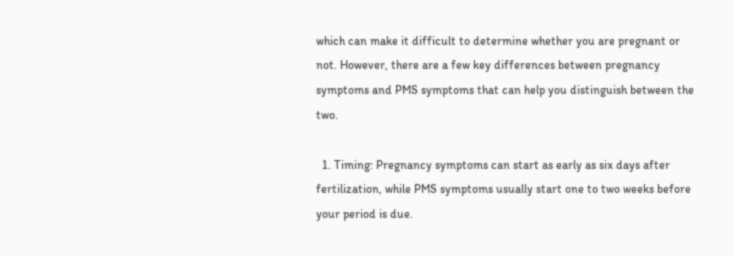which can make it difficult to determine whether you are pregnant or not. However, there are a few key differences between pregnancy symptoms and PMS symptoms that can help you distinguish between the two.

  1. Timing: Pregnancy symptoms can start as early as six days after fertilization, while PMS symptoms usually start one to two weeks before your period is due.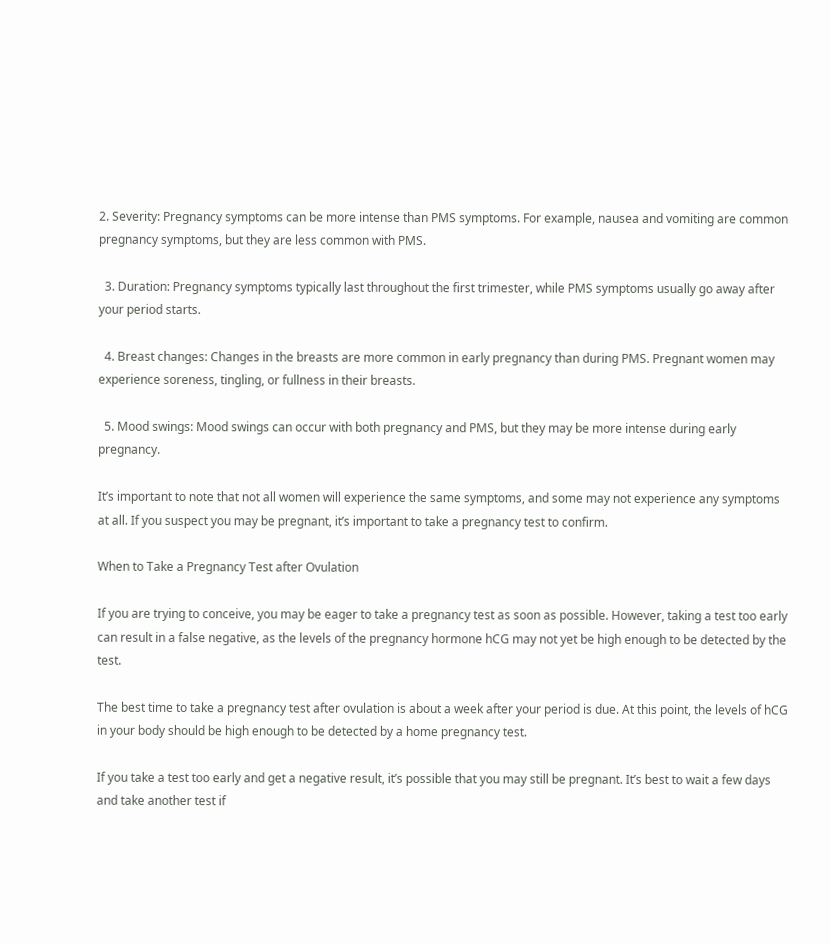2. Severity: Pregnancy symptoms can be more intense than PMS symptoms. For example, nausea and vomiting are common pregnancy symptoms, but they are less common with PMS.

  3. Duration: Pregnancy symptoms typically last throughout the first trimester, while PMS symptoms usually go away after your period starts.

  4. Breast changes: Changes in the breasts are more common in early pregnancy than during PMS. Pregnant women may experience soreness, tingling, or fullness in their breasts.

  5. Mood swings: Mood swings can occur with both pregnancy and PMS, but they may be more intense during early pregnancy.

It’s important to note that not all women will experience the same symptoms, and some may not experience any symptoms at all. If you suspect you may be pregnant, it’s important to take a pregnancy test to confirm.

When to Take a Pregnancy Test after Ovulation

If you are trying to conceive, you may be eager to take a pregnancy test as soon as possible. However, taking a test too early can result in a false negative, as the levels of the pregnancy hormone hCG may not yet be high enough to be detected by the test.

The best time to take a pregnancy test after ovulation is about a week after your period is due. At this point, the levels of hCG in your body should be high enough to be detected by a home pregnancy test.

If you take a test too early and get a negative result, it’s possible that you may still be pregnant. It’s best to wait a few days and take another test if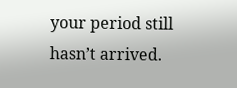your period still hasn’t arrived.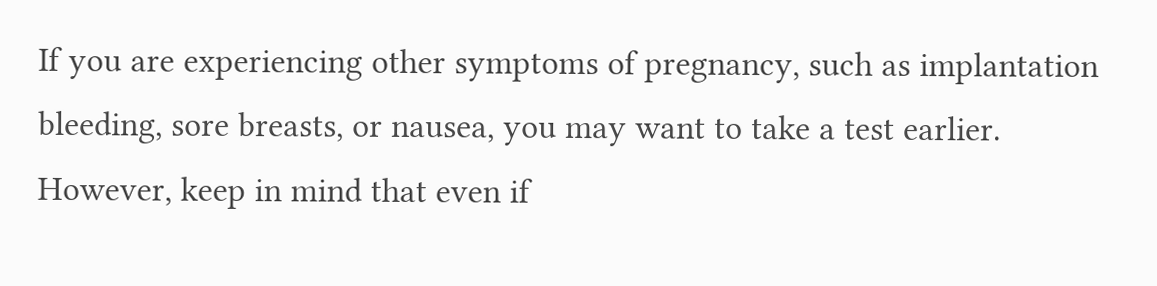If you are experiencing other symptoms of pregnancy, such as implantation bleeding, sore breasts, or nausea, you may want to take a test earlier. However, keep in mind that even if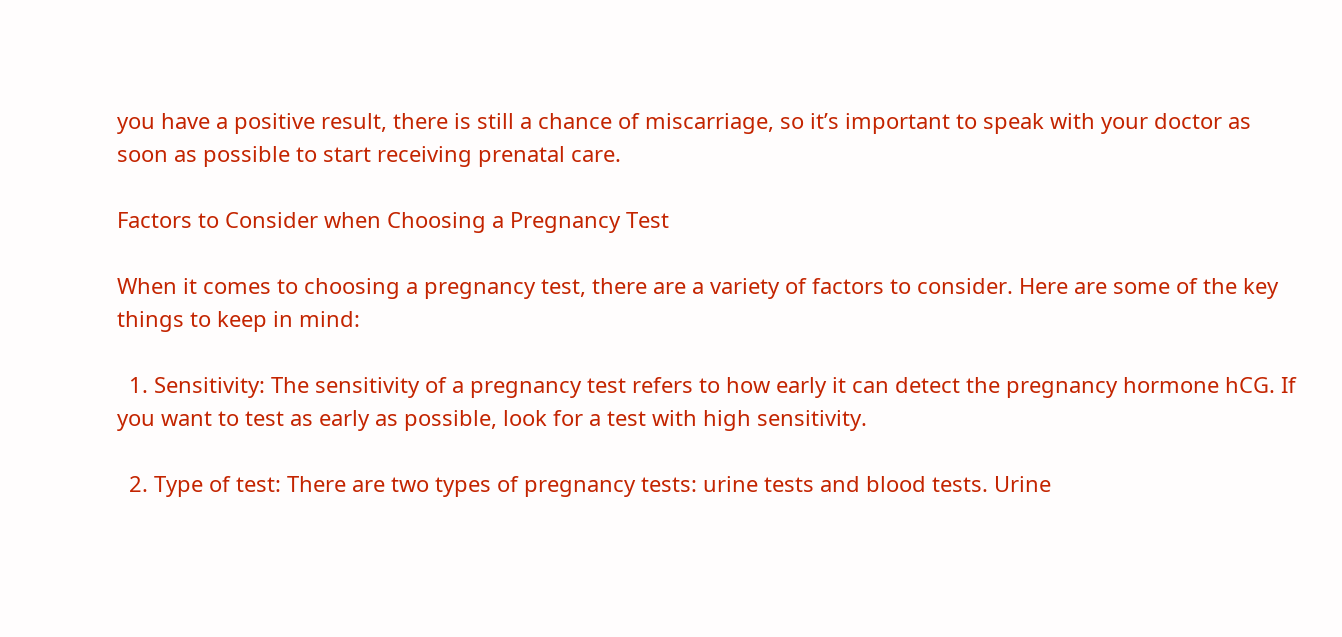you have a positive result, there is still a chance of miscarriage, so it’s important to speak with your doctor as soon as possible to start receiving prenatal care.

Factors to Consider when Choosing a Pregnancy Test

When it comes to choosing a pregnancy test, there are a variety of factors to consider. Here are some of the key things to keep in mind:

  1. Sensitivity: The sensitivity of a pregnancy test refers to how early it can detect the pregnancy hormone hCG. If you want to test as early as possible, look for a test with high sensitivity.

  2. Type of test: There are two types of pregnancy tests: urine tests and blood tests. Urine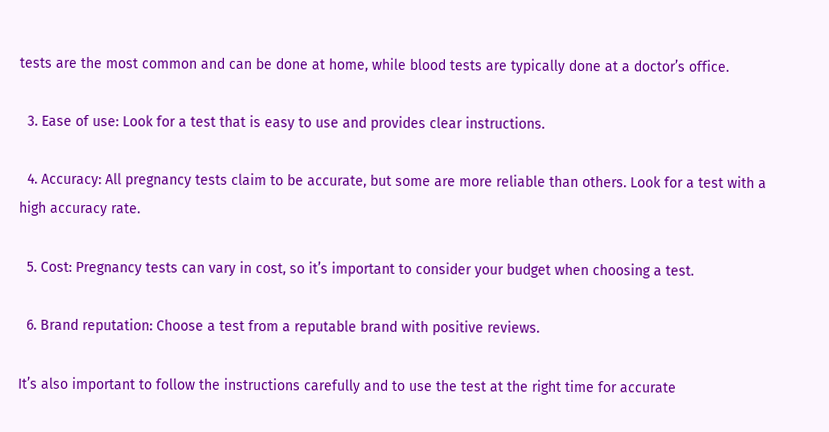tests are the most common and can be done at home, while blood tests are typically done at a doctor’s office.

  3. Ease of use: Look for a test that is easy to use and provides clear instructions.

  4. Accuracy: All pregnancy tests claim to be accurate, but some are more reliable than others. Look for a test with a high accuracy rate.

  5. Cost: Pregnancy tests can vary in cost, so it’s important to consider your budget when choosing a test.

  6. Brand reputation: Choose a test from a reputable brand with positive reviews.

It’s also important to follow the instructions carefully and to use the test at the right time for accurate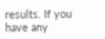results. If you have any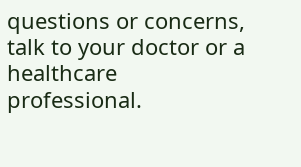questions or concerns, talk to your doctor or a healthcare professional.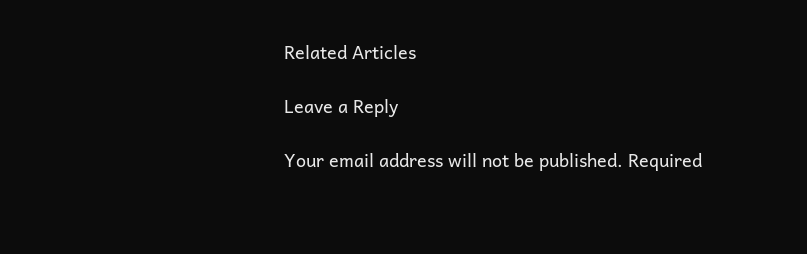Related Articles

Leave a Reply

Your email address will not be published. Required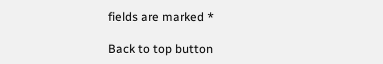fields are marked *

Back to top button